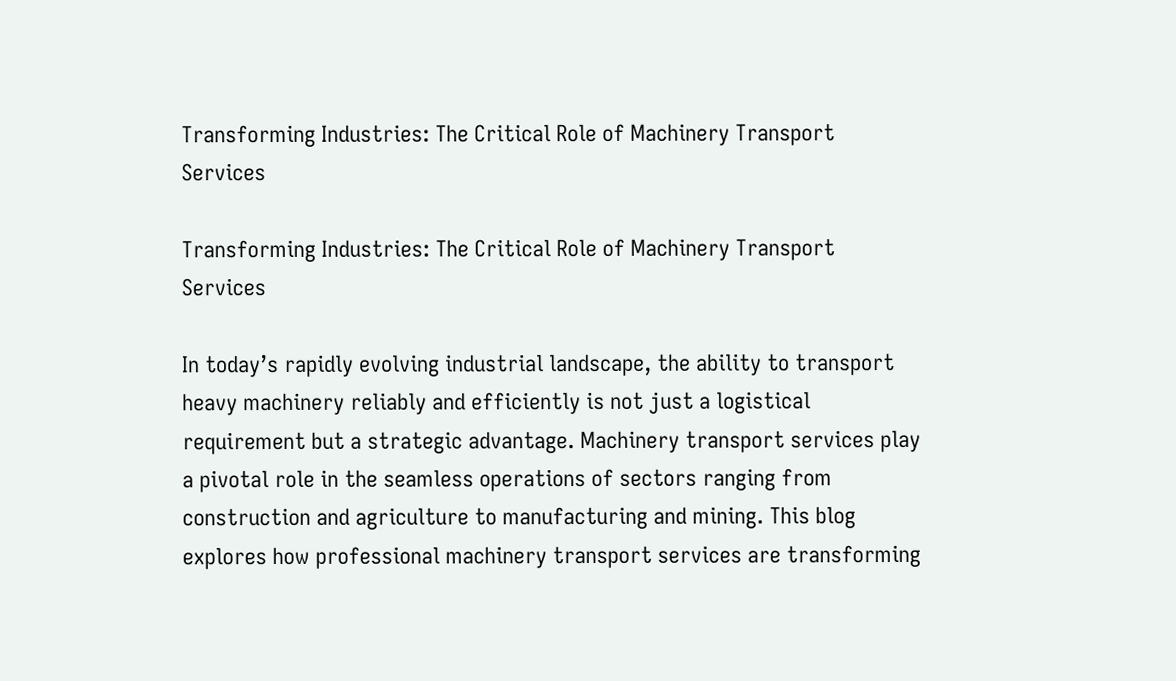Transforming Industries: The Critical Role of Machinery Transport Services

Transforming Industries: The Critical Role of Machinery Transport Services

In today’s rapidly evolving industrial landscape, the ability to transport heavy machinery reliably and efficiently is not just a logistical requirement but a strategic advantage. Machinery transport services play a pivotal role in the seamless operations of sectors ranging from construction and agriculture to manufacturing and mining. This blog explores how professional machinery transport services are transforming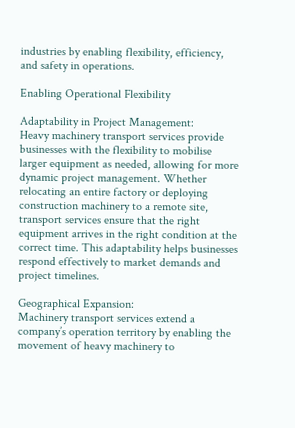industries by enabling flexibility, efficiency, and safety in operations.

Enabling Operational Flexibility

Adaptability in Project Management:
Heavy machinery transport services provide businesses with the flexibility to mobilise larger equipment as needed, allowing for more dynamic project management. Whether relocating an entire factory or deploying construction machinery to a remote site, transport services ensure that the right equipment arrives in the right condition at the correct time. This adaptability helps businesses respond effectively to market demands and project timelines.

Geographical Expansion:
Machinery transport services extend a company’s operation territory by enabling the movement of heavy machinery to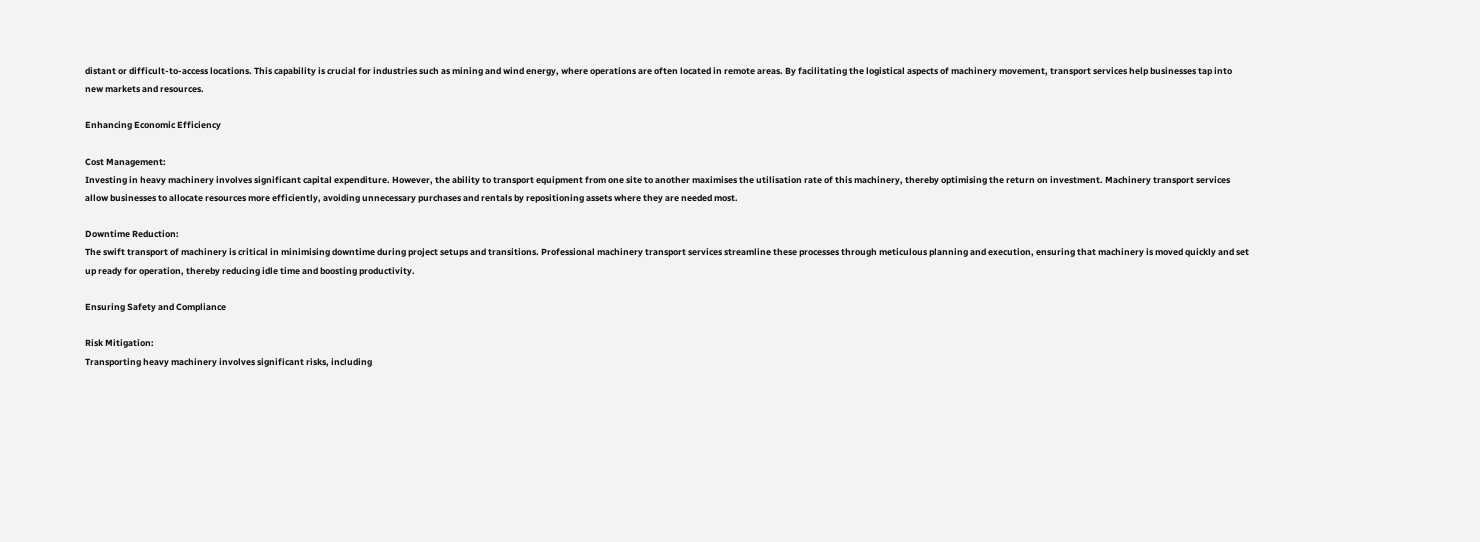distant or difficult-to-access locations. This capability is crucial for industries such as mining and wind energy, where operations are often located in remote areas. By facilitating the logistical aspects of machinery movement, transport services help businesses tap into new markets and resources.

Enhancing Economic Efficiency

Cost Management:
Investing in heavy machinery involves significant capital expenditure. However, the ability to transport equipment from one site to another maximises the utilisation rate of this machinery, thereby optimising the return on investment. Machinery transport services allow businesses to allocate resources more efficiently, avoiding unnecessary purchases and rentals by repositioning assets where they are needed most.

Downtime Reduction:
The swift transport of machinery is critical in minimising downtime during project setups and transitions. Professional machinery transport services streamline these processes through meticulous planning and execution, ensuring that machinery is moved quickly and set up ready for operation, thereby reducing idle time and boosting productivity.

Ensuring Safety and Compliance

Risk Mitigation:
Transporting heavy machinery involves significant risks, including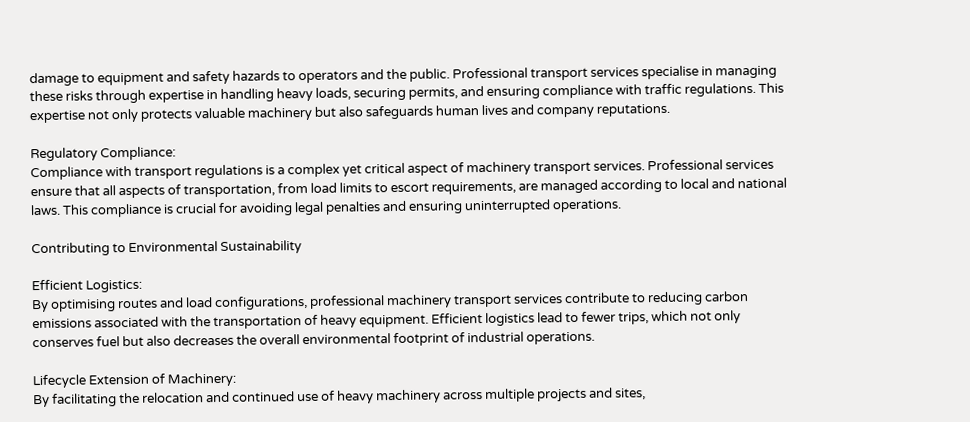damage to equipment and safety hazards to operators and the public. Professional transport services specialise in managing these risks through expertise in handling heavy loads, securing permits, and ensuring compliance with traffic regulations. This expertise not only protects valuable machinery but also safeguards human lives and company reputations.

Regulatory Compliance:
Compliance with transport regulations is a complex yet critical aspect of machinery transport services. Professional services ensure that all aspects of transportation, from load limits to escort requirements, are managed according to local and national laws. This compliance is crucial for avoiding legal penalties and ensuring uninterrupted operations.

Contributing to Environmental Sustainability

Efficient Logistics:
By optimising routes and load configurations, professional machinery transport services contribute to reducing carbon emissions associated with the transportation of heavy equipment. Efficient logistics lead to fewer trips, which not only conserves fuel but also decreases the overall environmental footprint of industrial operations.

Lifecycle Extension of Machinery:
By facilitating the relocation and continued use of heavy machinery across multiple projects and sites,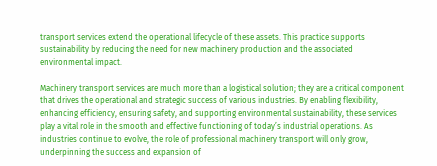transport services extend the operational lifecycle of these assets. This practice supports sustainability by reducing the need for new machinery production and the associated environmental impact.

Machinery transport services are much more than a logistical solution; they are a critical component that drives the operational and strategic success of various industries. By enabling flexibility, enhancing efficiency, ensuring safety, and supporting environmental sustainability, these services play a vital role in the smooth and effective functioning of today’s industrial operations. As industries continue to evolve, the role of professional machinery transport will only grow, underpinning the success and expansion of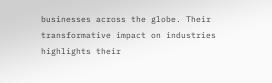businesses across the globe. Their transformative impact on industries highlights their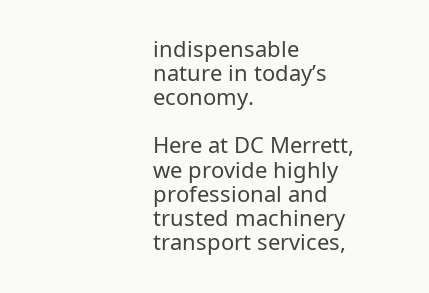indispensable nature in today’s economy.

Here at DC Merrett, we provide highly professional and trusted machinery transport services,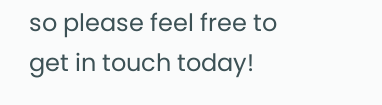so please feel free to get in touch today!